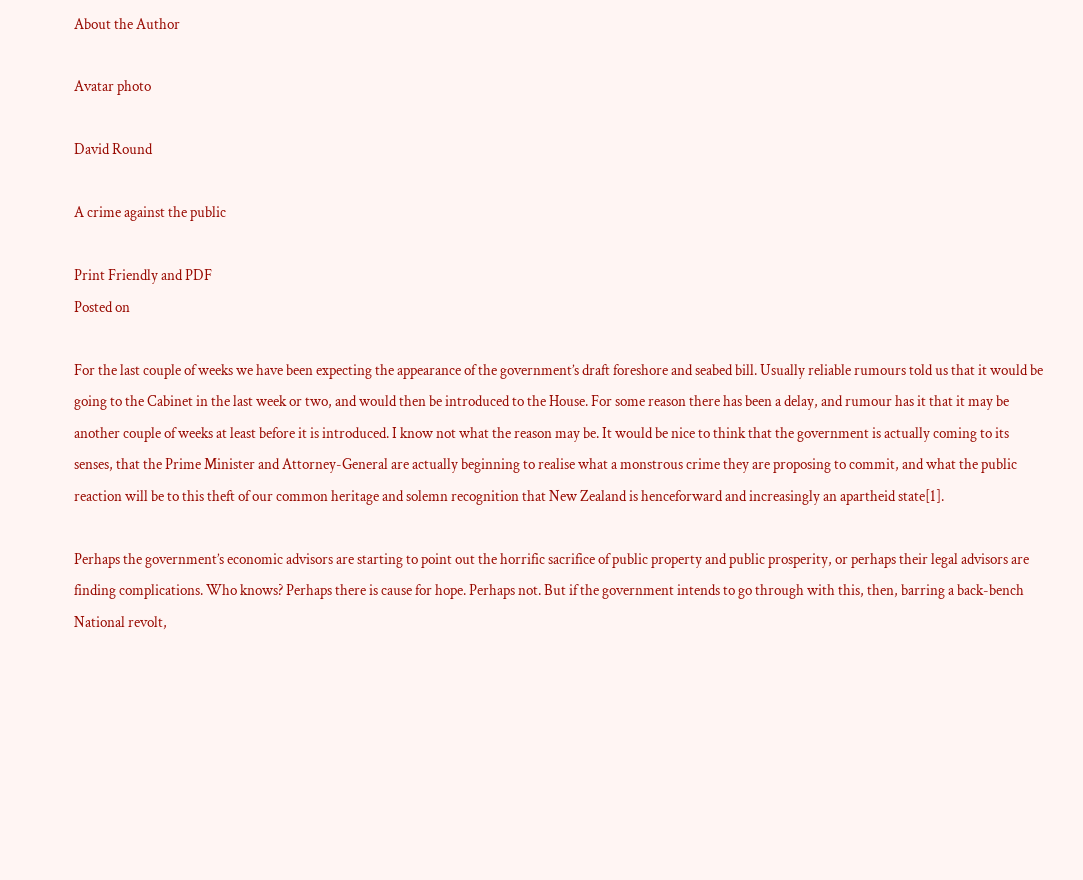About the Author

Avatar photo

David Round

A crime against the public

Print Friendly and PDF
Posted on

For the last couple of weeks we have been expecting the appearance of the government’s draft foreshore and seabed bill. Usually reliable rumours told us that it would be going to the Cabinet in the last week or two, and would then be introduced to the House. For some reason there has been a delay, and rumour has it that it may be another couple of weeks at least before it is introduced. I know not what the reason may be. It would be nice to think that the government is actually coming to its senses, that the Prime Minister and Attorney-General are actually beginning to realise what a monstrous crime they are proposing to commit, and what the public reaction will be to this theft of our common heritage and solemn recognition that New Zealand is henceforward and increasingly an apartheid state[1].

Perhaps the government’s economic advisors are starting to point out the horrific sacrifice of public property and public prosperity, or perhaps their legal advisors are finding complications. Who knows? Perhaps there is cause for hope. Perhaps not. But if the government intends to go through with this, then, barring a back-bench National revolt,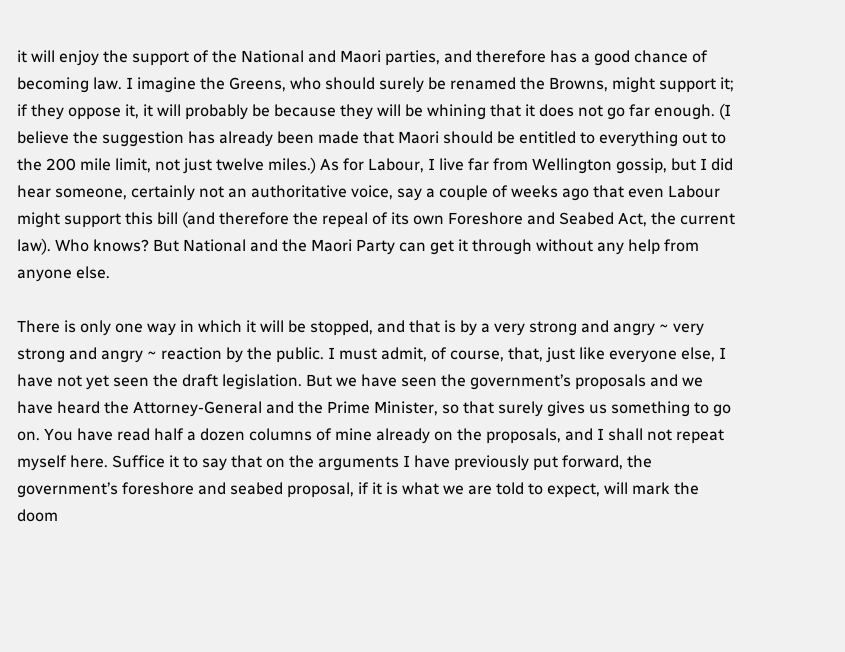it will enjoy the support of the National and Maori parties, and therefore has a good chance of becoming law. I imagine the Greens, who should surely be renamed the Browns, might support it; if they oppose it, it will probably be because they will be whining that it does not go far enough. (I believe the suggestion has already been made that Maori should be entitled to everything out to the 200 mile limit, not just twelve miles.) As for Labour, I live far from Wellington gossip, but I did hear someone, certainly not an authoritative voice, say a couple of weeks ago that even Labour might support this bill (and therefore the repeal of its own Foreshore and Seabed Act, the current law). Who knows? But National and the Maori Party can get it through without any help from anyone else.

There is only one way in which it will be stopped, and that is by a very strong and angry ~ very strong and angry ~ reaction by the public. I must admit, of course, that, just like everyone else, I have not yet seen the draft legislation. But we have seen the government’s proposals and we have heard the Attorney-General and the Prime Minister, so that surely gives us something to go on. You have read half a dozen columns of mine already on the proposals, and I shall not repeat myself here. Suffice it to say that on the arguments I have previously put forward, the government’s foreshore and seabed proposal, if it is what we are told to expect, will mark the doom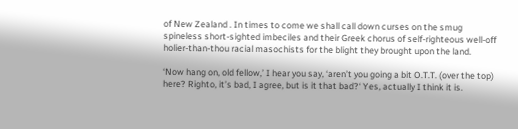of New Zealand . In times to come we shall call down curses on the smug spineless short-sighted imbeciles and their Greek chorus of self-righteous well-off holier-than-thou racial masochists for the blight they brought upon the land.

‘Now hang on, old fellow,’ I hear you say, ‘aren’t you going a bit O.T.T. (over the top) here? Righto, it’s bad, I agree, but is it that bad?‘ Yes, actually I think it is.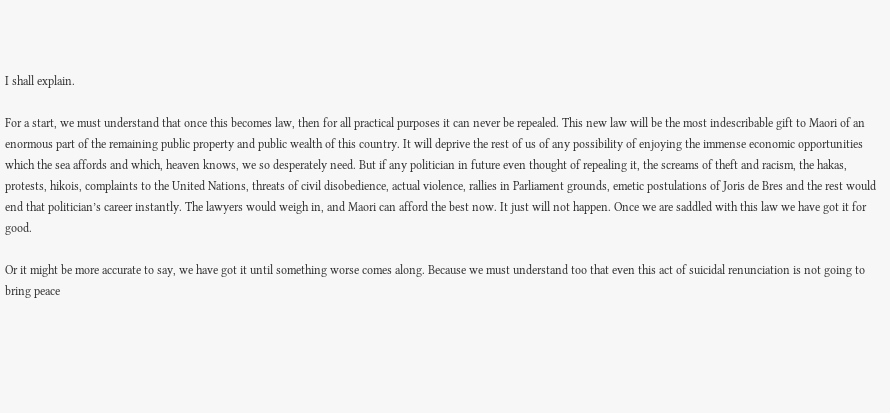I shall explain.

For a start, we must understand that once this becomes law, then for all practical purposes it can never be repealed. This new law will be the most indescribable gift to Maori of an enormous part of the remaining public property and public wealth of this country. It will deprive the rest of us of any possibility of enjoying the immense economic opportunities which the sea affords and which, heaven knows, we so desperately need. But if any politician in future even thought of repealing it, the screams of theft and racism, the hakas, protests, hikois, complaints to the United Nations, threats of civil disobedience, actual violence, rallies in Parliament grounds, emetic postulations of Joris de Bres and the rest would end that politician’s career instantly. The lawyers would weigh in, and Maori can afford the best now. It just will not happen. Once we are saddled with this law we have got it for good.

Or it might be more accurate to say, we have got it until something worse comes along. Because we must understand too that even this act of suicidal renunciation is not going to bring peace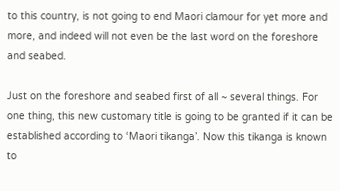to this country, is not going to end Maori clamour for yet more and more, and indeed will not even be the last word on the foreshore and seabed.

Just on the foreshore and seabed first of all ~ several things. For one thing, this new customary title is going to be granted if it can be established according to ‘Maori tikanga’. Now this tikanga is known to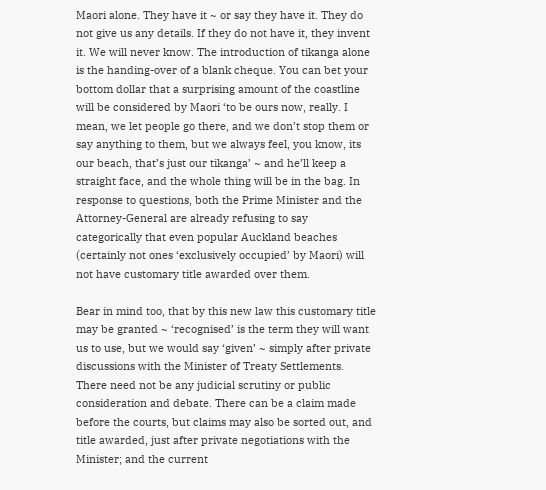Maori alone. They have it ~ or say they have it. They do not give us any details. If they do not have it, they invent it. We will never know. The introduction of tikanga alone is the handing-over of a blank cheque. You can bet your bottom dollar that a surprising amount of the coastline will be considered by Maori ‘to be ours now, really. I mean, we let people go there, and we don’t stop them or say anything to them, but we always feel, you know, its our beach, that’s just our tikanga’ ~ and he’ll keep a straight face, and the whole thing will be in the bag. In response to questions, both the Prime Minister and the Attorney-General are already refusing to say categorically that even popular Auckland beaches (certainly not ones ‘exclusively occupied’ by Maori) will not have customary title awarded over them.

Bear in mind too, that by this new law this customary title may be granted ~ ‘recognised’ is the term they will want us to use, but we would say ‘given’ ~ simply after private discussions with the Minister of Treaty Settlements. There need not be any judicial scrutiny or public consideration and debate. There can be a claim made before the courts, but claims may also be sorted out, and title awarded, just after private negotiations with the Minister; and the current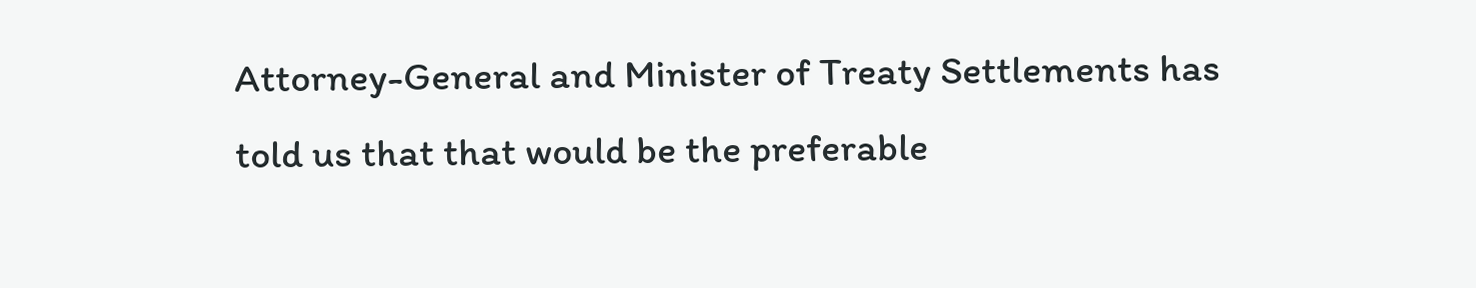Attorney-General and Minister of Treaty Settlements has told us that that would be the preferable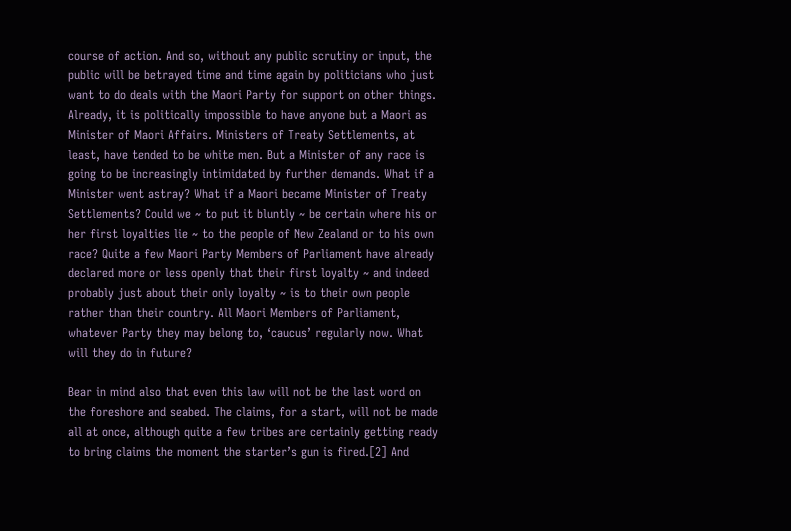course of action. And so, without any public scrutiny or input, the public will be betrayed time and time again by politicians who just want to do deals with the Maori Party for support on other things. Already, it is politically impossible to have anyone but a Maori as Minister of Maori Affairs. Ministers of Treaty Settlements, at least, have tended to be white men. But a Minister of any race is going to be increasingly intimidated by further demands. What if a Minister went astray? What if a Maori became Minister of Treaty Settlements? Could we ~ to put it bluntly ~ be certain where his or her first loyalties lie ~ to the people of New Zealand or to his own race? Quite a few Maori Party Members of Parliament have already declared more or less openly that their first loyalty ~ and indeed probably just about their only loyalty ~ is to their own people rather than their country. All Maori Members of Parliament, whatever Party they may belong to, ‘caucus’ regularly now. What will they do in future?

Bear in mind also that even this law will not be the last word on the foreshore and seabed. The claims, for a start, will not be made all at once, although quite a few tribes are certainly getting ready to bring claims the moment the starter’s gun is fired.[2] And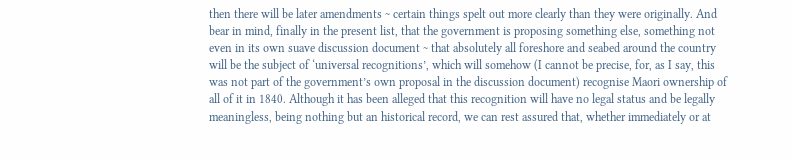then there will be later amendments ~ certain things spelt out more clearly than they were originally. And bear in mind, finally in the present list, that the government is proposing something else, something not even in its own suave discussion document ~ that absolutely all foreshore and seabed around the country will be the subject of ‘universal recognitions’, which will somehow (I cannot be precise, for, as I say, this was not part of the government’s own proposal in the discussion document) recognise Maori ownership of all of it in 1840. Although it has been alleged that this recognition will have no legal status and be legally meaningless, being nothing but an historical record, we can rest assured that, whether immediately or at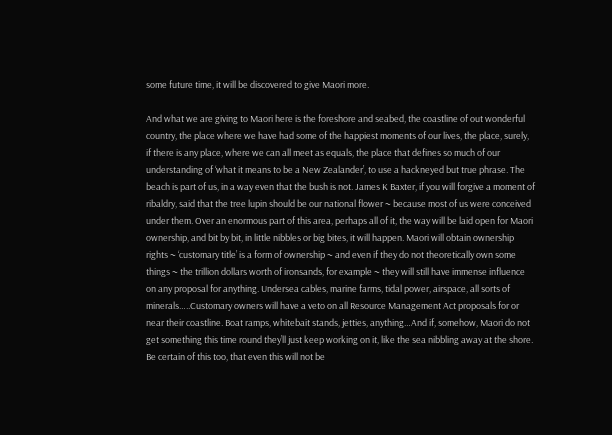some future time, it will be discovered to give Maori more.

And what we are giving to Maori here is the foreshore and seabed, the coastline of out wonderful country, the place where we have had some of the happiest moments of our lives, the place, surely, if there is any place, where we can all meet as equals, the place that defines so much of our understanding of ‘what it means to be a New Zealander’, to use a hackneyed but true phrase. The beach is part of us, in a way even that the bush is not. James K Baxter, if you will forgive a moment of ribaldry, said that the tree lupin should be our national flower ~ because most of us were conceived under them. Over an enormous part of this area, perhaps all of it, the way will be laid open for Maori ownership, and bit by bit, in little nibbles or big bites, it will happen. Maori will obtain ownership rights ~ ‘customary title’ is a form of ownership ~ and even if they do not theoretically own some things ~ the trillion dollars worth of ironsands, for example ~ they will still have immense influence on any proposal for anything. Undersea cables, marine farms, tidal power, airspace, all sorts of minerals…..Customary owners will have a veto on all Resource Management Act proposals for or near their coastline. Boat ramps, whitebait stands, jetties, anything…And if, somehow, Maori do not get something this time round they’ll just keep working on it, like the sea nibbling away at the shore. Be certain of this too, that even this will not be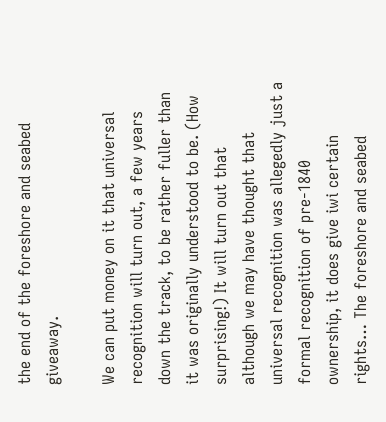the end of the foreshore and seabed giveaway.

We can put money on it that universal recognition will turn out, a few years down the track, to be rather fuller than it was originally understood to be. (How surprising!) It will turn out that although we may have thought that universal recognition was allegedly just a formal recognition of pre-1840 ownership, it does give iwi certain rights… The foreshore and seabed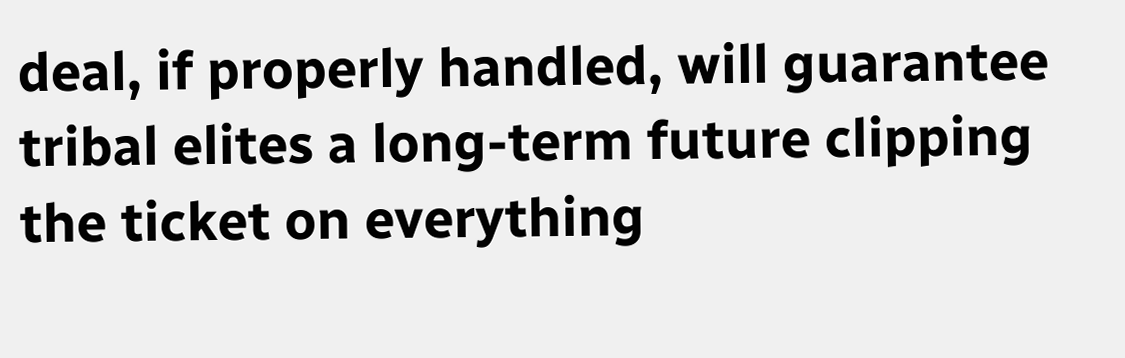deal, if properly handled, will guarantee tribal elites a long-term future clipping the ticket on everything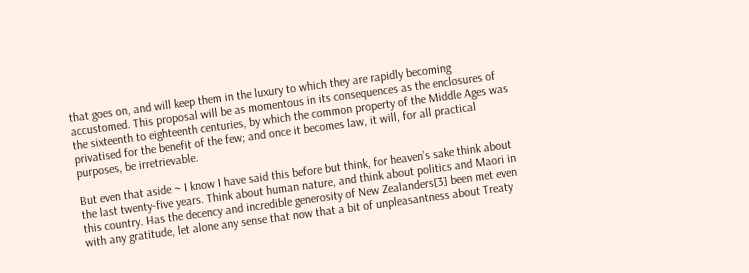that goes on, and will keep them in the luxury to which they are rapidly becoming accustomed. This proposal will be as momentous in its consequences as the enclosures of the sixteenth to eighteenth centuries, by which the common property of the Middle Ages was privatised for the benefit of the few; and once it becomes law, it will, for all practical purposes, be irretrievable.

But even that aside ~ I know I have said this before but think, for heaven’s sake think about the last twenty-five years. Think about human nature, and think about politics and Maori in this country. Has the decency and incredible generosity of New Zealanders[3] been met even with any gratitude, let alone any sense that now that a bit of unpleasantness about Treaty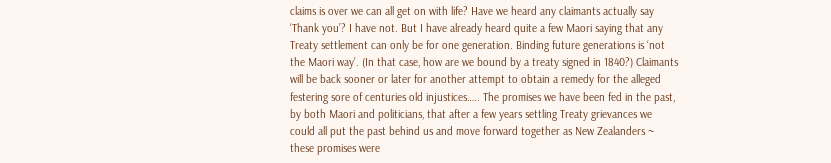claims is over we can all get on with life? Have we heard any claimants actually say ‘Thank you’? I have not. But I have already heard quite a few Maori saying that any Treaty settlement can only be for one generation. Binding future generations is ‘not the Maori way’. (In that case, how are we bound by a treaty signed in 1840?) Claimants will be back sooner or later for another attempt to obtain a remedy for the alleged festering sore of centuries old injustices….. The promises we have been fed in the past, by both Maori and politicians, that after a few years settling Treaty grievances we could all put the past behind us and move forward together as New Zealanders ~ these promises were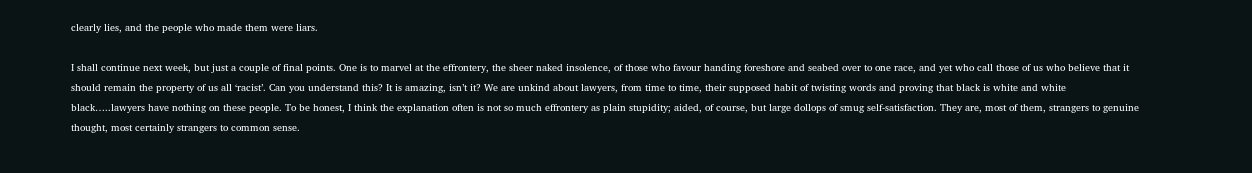clearly lies, and the people who made them were liars.

I shall continue next week, but just a couple of final points. One is to marvel at the effrontery, the sheer naked insolence, of those who favour handing foreshore and seabed over to one race, and yet who call those of us who believe that it should remain the property of us all ‘racist’. Can you understand this? It is amazing, isn’t it? We are unkind about lawyers, from time to time, their supposed habit of twisting words and proving that black is white and white black…..lawyers have nothing on these people. To be honest, I think the explanation often is not so much effrontery as plain stupidity; aided, of course, but large dollops of smug self-satisfaction. They are, most of them, strangers to genuine thought, most certainly strangers to common sense.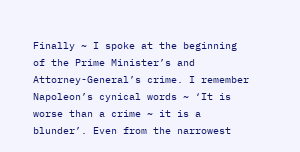Finally ~ I spoke at the beginning of the Prime Minister’s and Attorney-General’s crime. I remember Napoleon’s cynical words ~ ‘It is worse than a crime ~ it is a blunder’. Even from the narrowest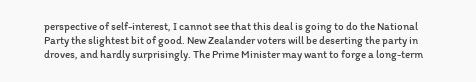perspective of self-interest, I cannot see that this deal is going to do the National Party the slightest bit of good. New Zealander voters will be deserting the party in droves, and hardly surprisingly. The Prime Minister may want to forge a long-term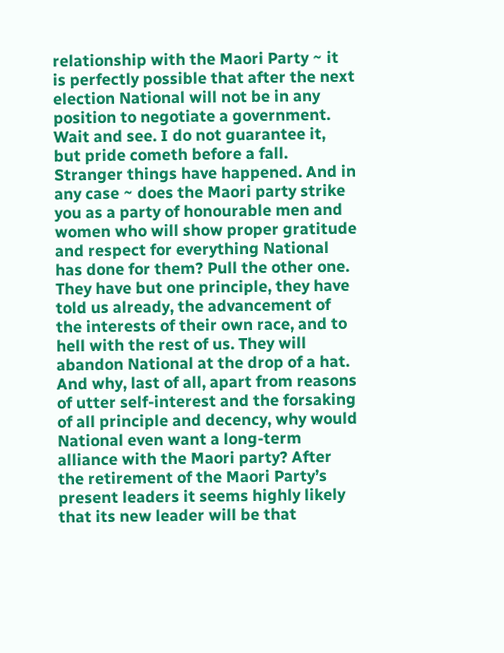relationship with the Maori Party ~ it is perfectly possible that after the next election National will not be in any position to negotiate a government. Wait and see. I do not guarantee it, but pride cometh before a fall. Stranger things have happened. And in any case ~ does the Maori party strike you as a party of honourable men and women who will show proper gratitude and respect for everything National has done for them? Pull the other one. They have but one principle, they have told us already, the advancement of the interests of their own race, and to hell with the rest of us. They will abandon National at the drop of a hat. And why, last of all, apart from reasons of utter self-interest and the forsaking of all principle and decency, why would National even want a long-term alliance with the Maori party? After the retirement of the Maori Party’s present leaders it seems highly likely that its new leader will be that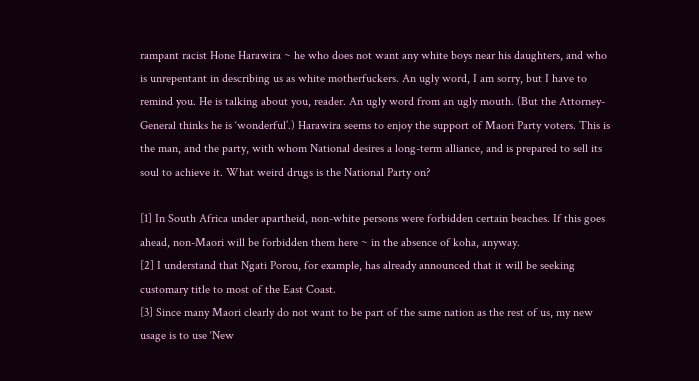rampant racist Hone Harawira ~ he who does not want any white boys near his daughters, and who is unrepentant in describing us as white motherfuckers. An ugly word, I am sorry, but I have to remind you. He is talking about you, reader. An ugly word from an ugly mouth. (But the Attorney-General thinks he is ‘wonderful’.) Harawira seems to enjoy the support of Maori Party voters. This is the man, and the party, with whom National desires a long-term alliance, and is prepared to sell its soul to achieve it. What weird drugs is the National Party on?

[1] In South Africa under apartheid, non-white persons were forbidden certain beaches. If this goes ahead, non-Maori will be forbidden them here ~ in the absence of koha, anyway.
[2] I understand that Ngati Porou, for example, has already announced that it will be seeking customary title to most of the East Coast.
[3] Since many Maori clearly do not want to be part of the same nation as the rest of us, my new usage is to use ‘New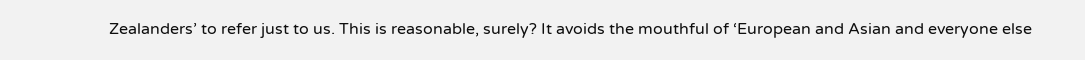Zealanders’ to refer just to us. This is reasonable, surely? It avoids the mouthful of ‘European and Asian and everyone else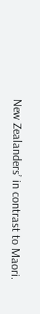New Zealanders’ in contrast to Maori.